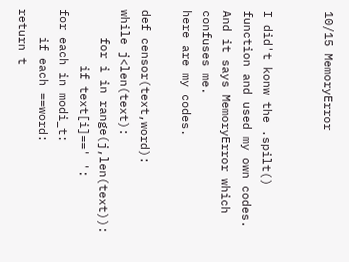10/15 MemoryError


I did't konw the .spilt() function and used my own codes. And it says MemoryError which confuses me.
here are my codes.

def censor(text,word):
while j<len(text):
    for i in range(j,len(text)):
        if text[i]==' ':
for each in modi_t:
    if each ==word:
return t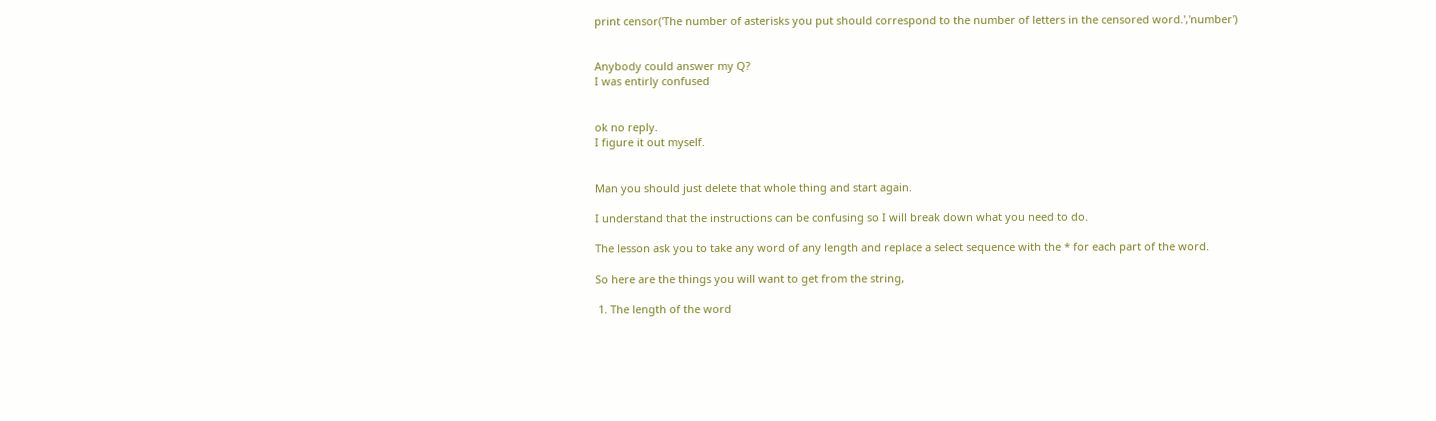print censor('The number of asterisks you put should correspond to the number of letters in the censored word.','number')


Anybody could answer my Q?
I was entirly confused


ok no reply.
I figure it out myself.


Man you should just delete that whole thing and start again.

I understand that the instructions can be confusing so I will break down what you need to do.

The lesson ask you to take any word of any length and replace a select sequence with the * for each part of the word.

So here are the things you will want to get from the string,

 1. The length of the word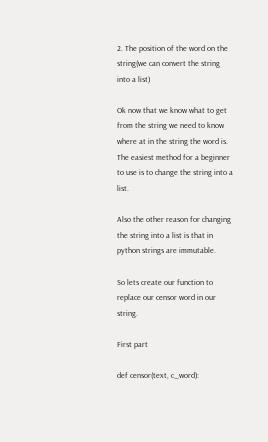2. The position of the word on the string(we can convert the string into a list)

Ok now that we know what to get from the string we need to know where at in the string the word is. The easiest method for a beginner to use is to change the string into a list.

Also the other reason for changing the string into a list is that in python strings are immutable.

So lets create our function to replace our censor word in our string.

First part

def censor(text, c_word):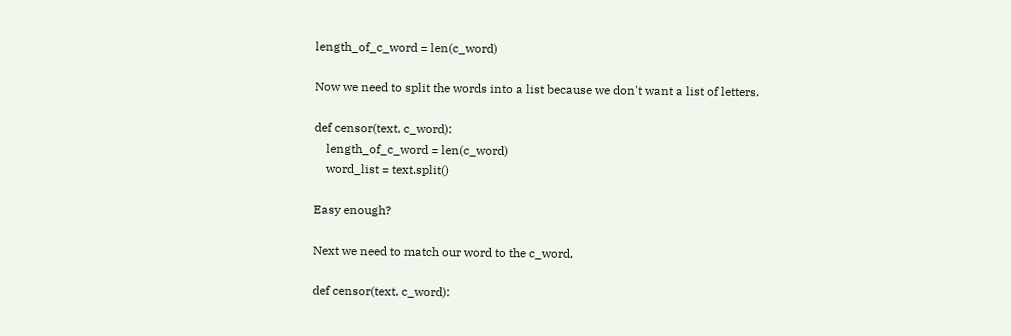length_of_c_word = len(c_word)

Now we need to split the words into a list because we don't want a list of letters.

def censor(text, c_word):
    length_of_c_word = len(c_word)
    word_list = text.split()

Easy enough?

Next we need to match our word to the c_word,

def censor(text, c_word):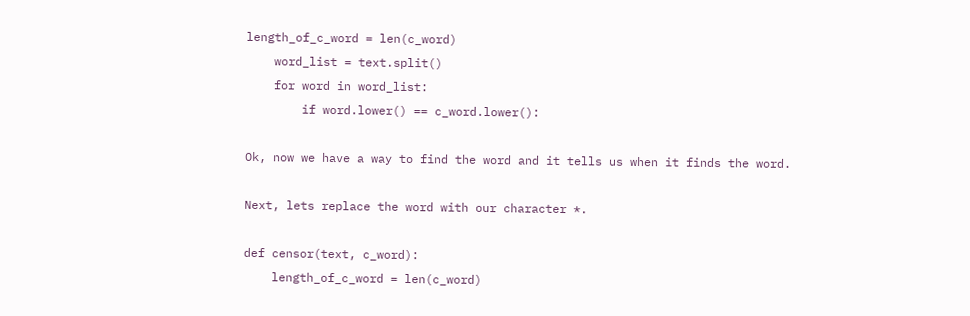length_of_c_word = len(c_word)
    word_list = text.split()
    for word in word_list:
        if word.lower() == c_word.lower():

Ok, now we have a way to find the word and it tells us when it finds the word.

Next, lets replace the word with our character *.

def censor(text, c_word):
    length_of_c_word = len(c_word)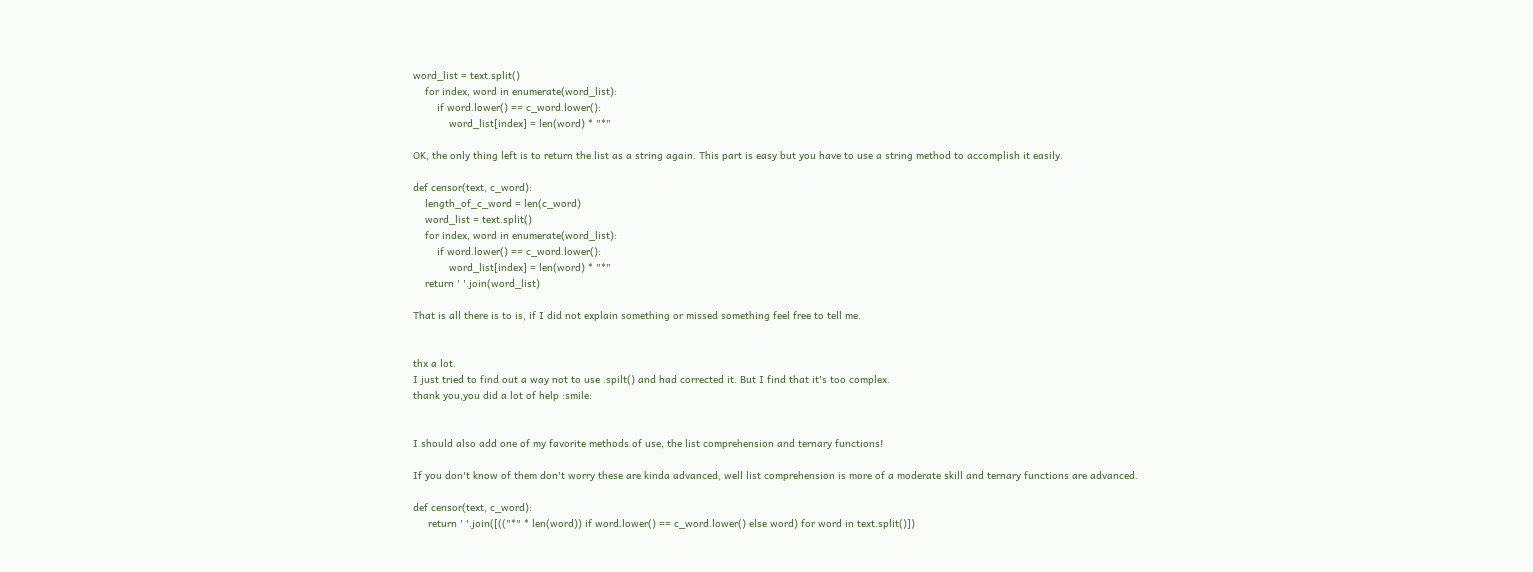word_list = text.split()
    for index, word in enumerate(word_list):
        if word.lower() == c_word.lower():
            word_list[index] = len(word) * "*"

OK, the only thing left is to return the list as a string again. This part is easy but you have to use a string method to accomplish it easily.

def censor(text, c_word):
    length_of_c_word = len(c_word)
    word_list = text.split()
    for index, word in enumerate(word_list):
        if word.lower() == c_word.lower():
            word_list[index] = len(word) * "*"
    return ' '.join(word_list)

That is all there is to is, if I did not explain something or missed something feel free to tell me.


thx a lot.
I just tried to find out a way not to use .spilt() and had corrected it. But I find that it's too complex.
thank you,you did a lot of help :smile:


I should also add one of my favorite methods of use, the list comprehension and ternary functions!

If you don't know of them don't worry these are kinda advanced, well list comprehension is more of a moderate skill and ternary functions are advanced.

def censor(text, c_word):
     return ' '.join([(("*" * len(word)) if word.lower() == c_word.lower() else word) for word in text.split()])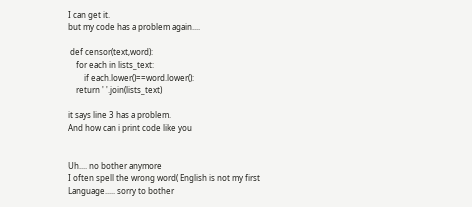I can get it.
but my code has a problem again....

 def censor(text,word):
    for each in lists_text:
        if each.lower()==word.lower():
    return ' '.join(lists_text)

it says line 3 has a problem.
And how can i print code like you


Uh.... no bother anymore
I often spell the wrong word( English is not my first Language..... sorry to bother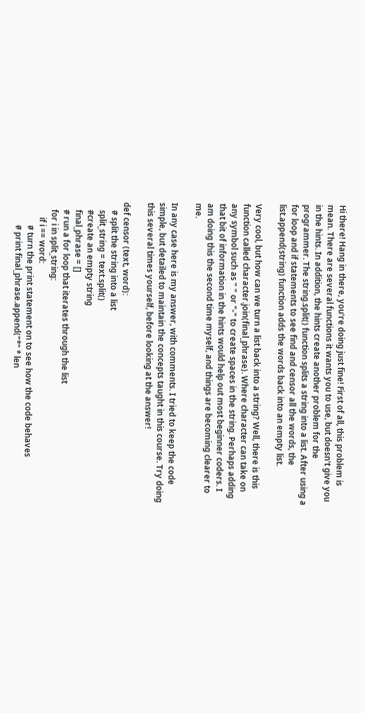Hi there! Hang in there, you're doing just fine! First of all, this problem is mean. There are several functions it wants you to use, but doesn't give you in the hints. In addition, the hints create another problem for the programmer. The string.split() function splits a string into a list. After using a for loop and if statements to see find and censor all the words, the list.append(string) function adds the words back into an empty list.

Very cool, but how can we turn a list back into a string? Well, there is this function called character.join(final_phrase). Where character can take on any symbol such as " " or "-" to create spaces in the string. Perhaps adding that bit of information in the hints would help out most beginner coders. I am doing this the second time myself, and things are becoming clearer to me.

In any case here is my answer, with comments. I tried to keep the code simple, but detailed to maintain the concepts taught in this course. Try doing this several times yourself, before looking at the answer!

def censor (text, word):
    # split the string into a list
    split_string = text.split()
    #create an empty string
    final_phrase = []
    # run a for loop that iterates through the list
    for i in split_string:
        if i == word:
            # turn the print statement on to see how the code behaves
            # print final_phrase.append("*" * len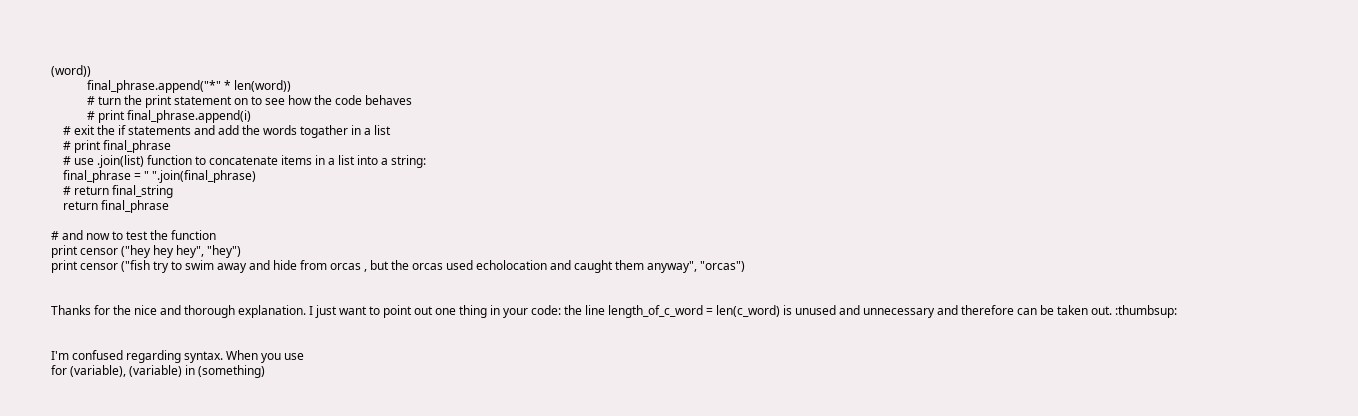(word))
            final_phrase.append("*" * len(word))
            # turn the print statement on to see how the code behaves
            # print final_phrase.append(i)
    # exit the if statements and add the words togather in a list
    # print final_phrase
    # use .join(list) function to concatenate items in a list into a string:
    final_phrase = " ".join(final_phrase)
    # return final_string
    return final_phrase

# and now to test the function
print censor ("hey hey hey", "hey")
print censor ("fish try to swim away and hide from orcas , but the orcas used echolocation and caught them anyway", "orcas")


Thanks for the nice and thorough explanation. I just want to point out one thing in your code: the line length_of_c_word = len(c_word) is unused and unnecessary and therefore can be taken out. :thumbsup:


I'm confused regarding syntax. When you use
for (variable), (variable) in (something)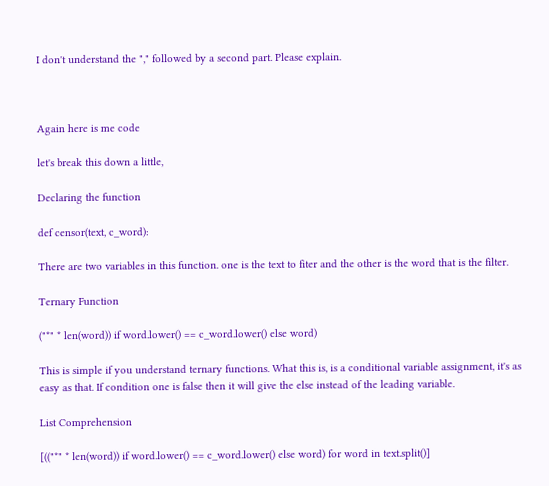I don't understand the "," followed by a second part. Please explain.



Again here is me code

let's break this down a little,

Declaring the function

def censor(text, c_word):

There are two variables in this function. one is the text to fiter and the other is the word that is the filter.

Ternary Function

("*" * len(word)) if word.lower() == c_word.lower() else word)

This is simple if you understand ternary functions. What this is, is a conditional variable assignment, it's as easy as that. If condition one is false then it will give the else instead of the leading variable.

List Comprehension

[(("*" * len(word)) if word.lower() == c_word.lower() else word) for word in text.split()]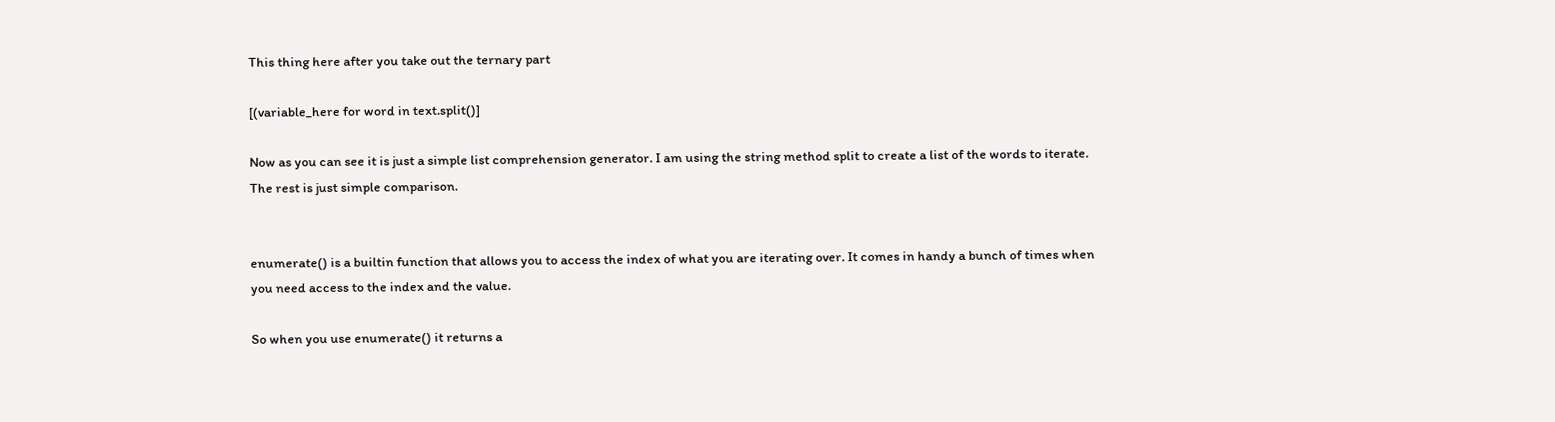This thing here after you take out the ternary part

[(variable_here for word in text.split()]

Now as you can see it is just a simple list comprehension generator. I am using the string method split to create a list of the words to iterate. The rest is just simple comparison.


enumerate() is a builtin function that allows you to access the index of what you are iterating over. It comes in handy a bunch of times when you need access to the index and the value.

So when you use enumerate() it returns a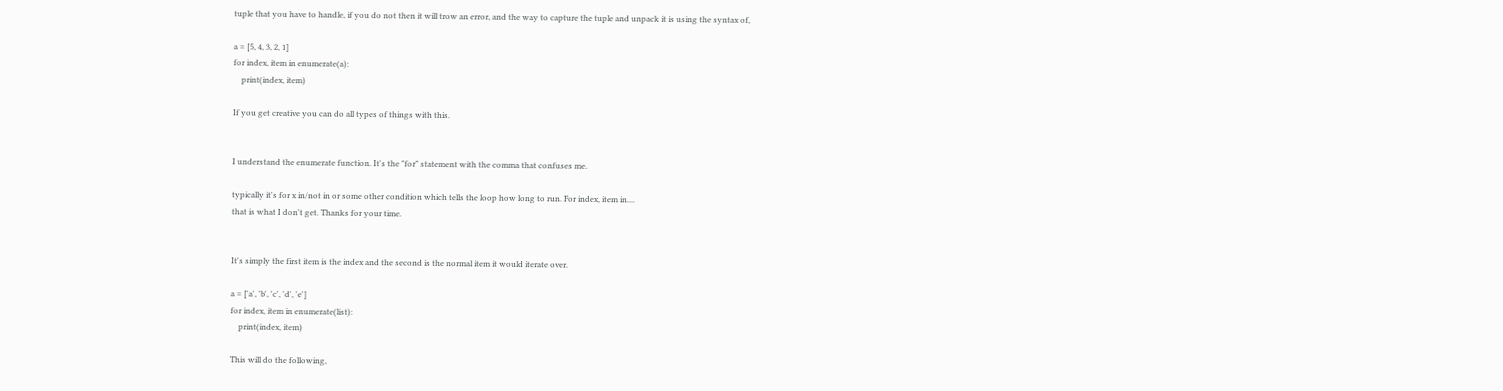tuple that you have to handle, if you do not then it will trow an error, and the way to capture the tuple and unpack it is using the syntax of,

a = [5, 4, 3, 2, 1]
for index, item in enumerate(a):
    print(index, item)

If you get creative you can do all types of things with this.


I understand the enumerate function. It's the "for" statement with the comma that confuses me.

typically it's for x in/not in or some other condition which tells the loop how long to run. For index, item in....
that is what I don't get. Thanks for your time.


It's simply the first item is the index and the second is the normal item it would iterate over.

a = ['a', 'b', 'c', 'd', 'e']
for index, item in enumerate(list):
    print(index, item)

This will do the following,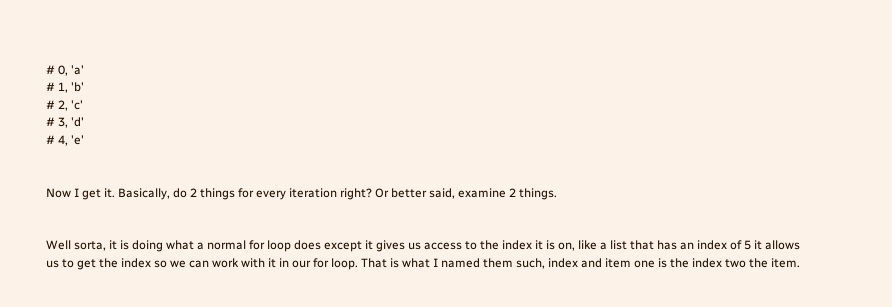# 0, 'a'
# 1, 'b'
# 2, 'c'
# 3, 'd'
# 4, 'e'


Now I get it. Basically, do 2 things for every iteration right? Or better said, examine 2 things.


Well sorta, it is doing what a normal for loop does except it gives us access to the index it is on, like a list that has an index of 5 it allows us to get the index so we can work with it in our for loop. That is what I named them such, index and item one is the index two the item.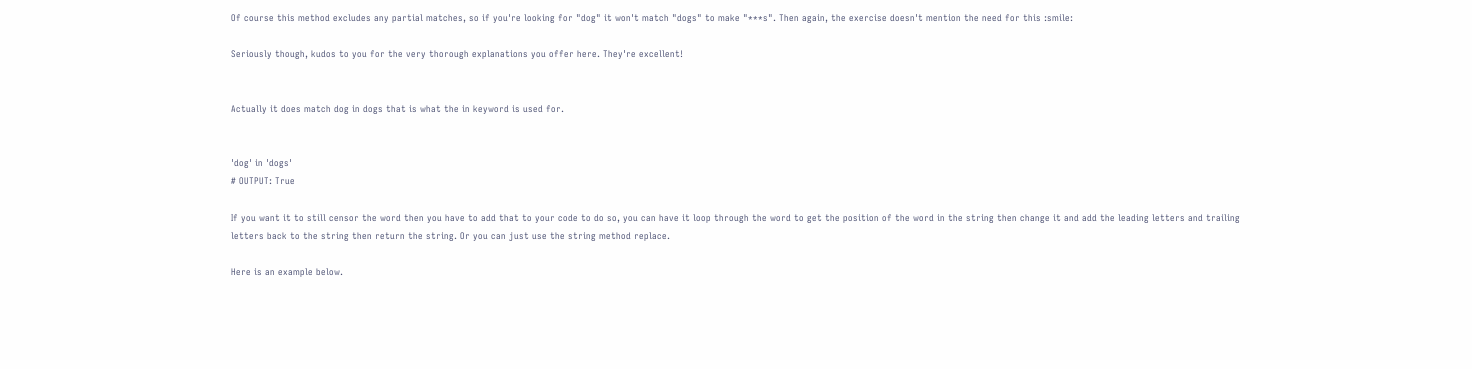Of course this method excludes any partial matches, so if you're looking for "dog" it won't match "dogs" to make "***s". Then again, the exercise doesn't mention the need for this :smile:

Seriously though, kudos to you for the very thorough explanations you offer here. They're excellent!


Actually it does match dog in dogs that is what the in keyword is used for.


'dog' in 'dogs'
# OUTPUT: True

If you want it to still censor the word then you have to add that to your code to do so, you can have it loop through the word to get the position of the word in the string then change it and add the leading letters and trailing letters back to the string then return the string. Or you can just use the string method replace.

Here is an example below.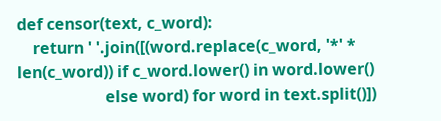def censor(text, c_word):
    return ' '.join([(word.replace(c_word, '*' * len(c_word)) if c_word.lower() in word.lower()
                      else word) for word in text.split()])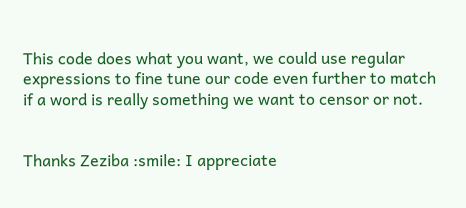This code does what you want, we could use regular expressions to fine tune our code even further to match if a word is really something we want to censor or not.


Thanks Zeziba :smile: I appreciate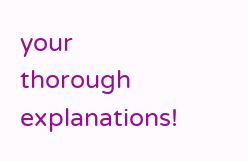your thorough explanations!